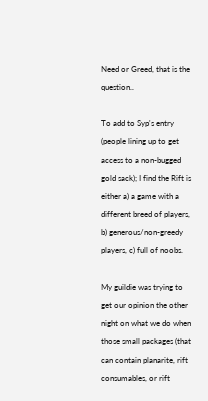Need or Greed, that is the question..

To add to Syp's entry (people lining up to get access to a non-bugged gold sack); I find the Rift is either a) a game with a different breed of players, b) generous/non-greedy players, c) full of noobs.

My guildie was trying to get our opinion the other night on what we do when those small packages (that can contain planarite, rift consumables, or rift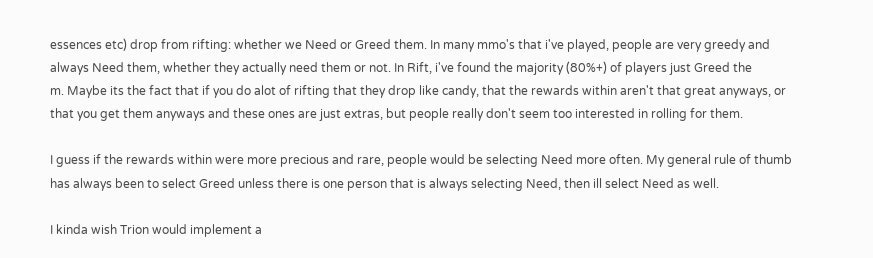essences etc) drop from rifting: whether we Need or Greed them. In many mmo's that i've played, people are very greedy and always Need them, whether they actually need them or not. In Rift, i've found the majority (80%+) of players just Greed the
m. Maybe its the fact that if you do alot of rifting that they drop like candy, that the rewards within aren't that great anyways, or that you get them anyways and these ones are just extras, but people really don't seem too interested in rolling for them.

I guess if the rewards within were more precious and rare, people would be selecting Need more often. My general rule of thumb has always been to select Greed unless there is one person that is always selecting Need, then ill select Need as well.

I kinda wish Trion would implement a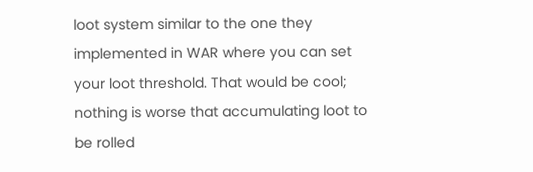loot system similar to the one they implemented in WAR where you can set your loot threshold. That would be cool; nothing is worse that accumulating loot to be rolled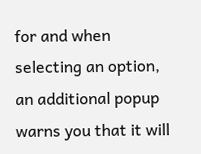for and when selecting an option, an additional popup warns you that it will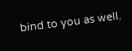bind to you as well.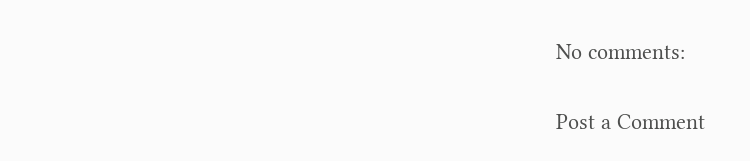No comments:

Post a Comment